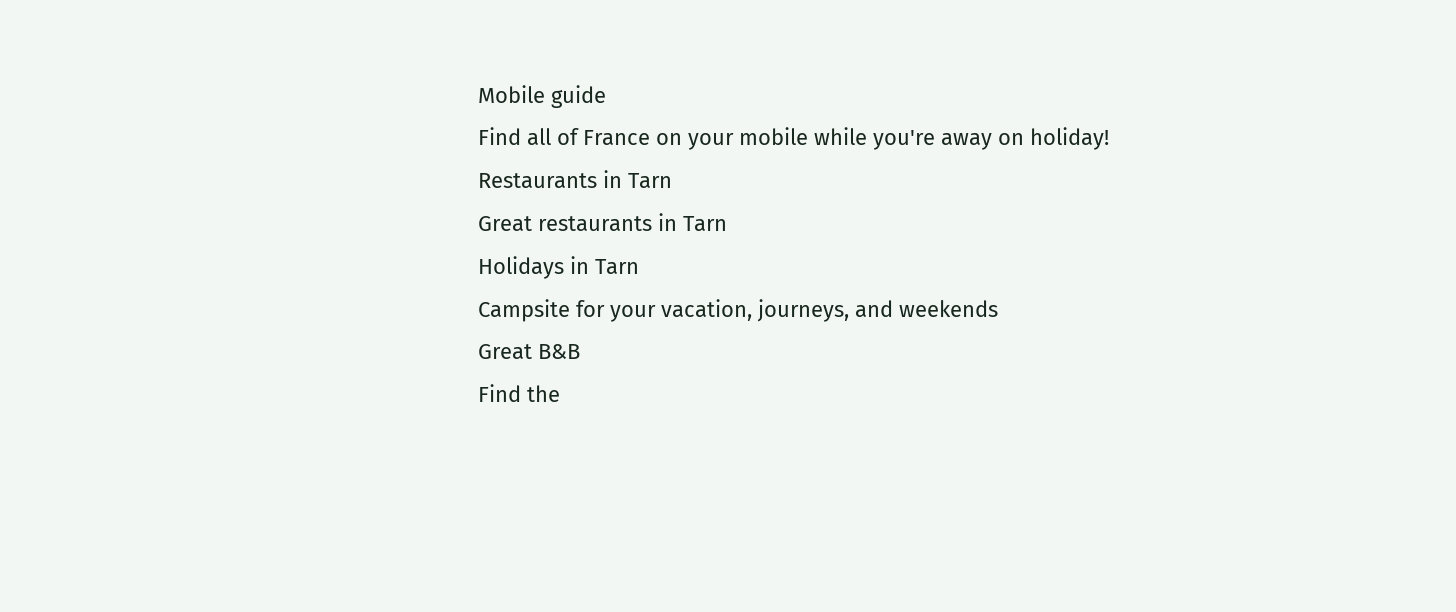Mobile guide
Find all of France on your mobile while you're away on holiday!
Restaurants in Tarn
Great restaurants in Tarn
Holidays in Tarn
Campsite for your vacation, journeys, and weekends
Great B&B
Find the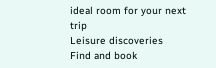ideal room for your next trip
Leisure discoveries
Find and book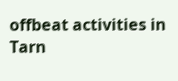offbeat activities in Tarn